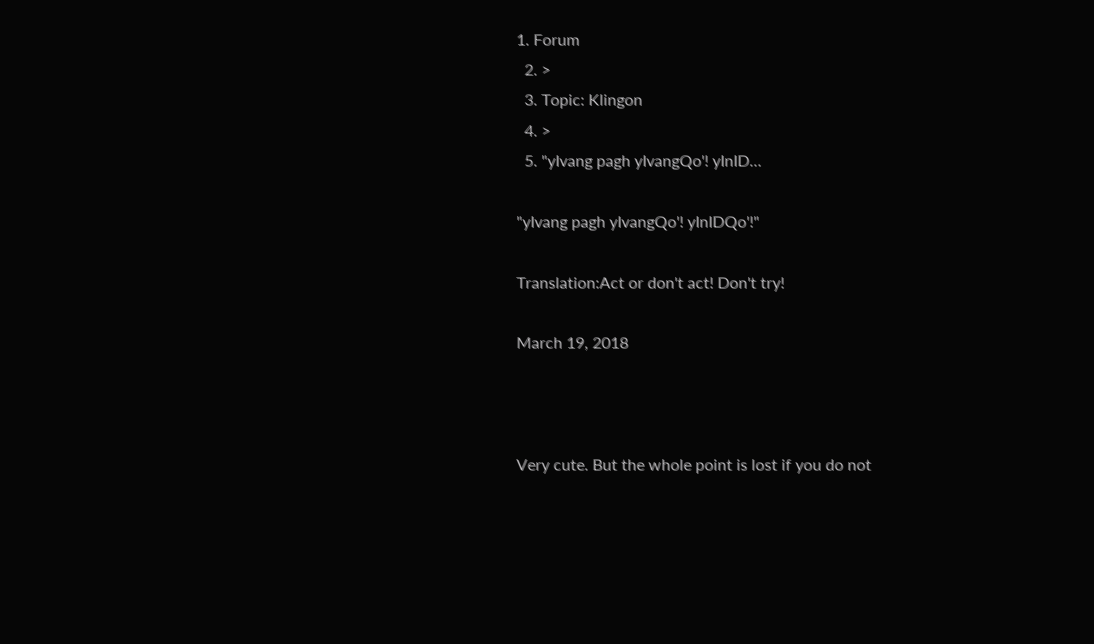1. Forum
  2. >
  3. Topic: Klingon
  4. >
  5. "yIvang pagh yIvangQo'! yInID…

"yIvang pagh yIvangQo'! yInIDQo'!"

Translation:Act or don't act! Don't try!

March 19, 2018



Very cute. But the whole point is lost if you do not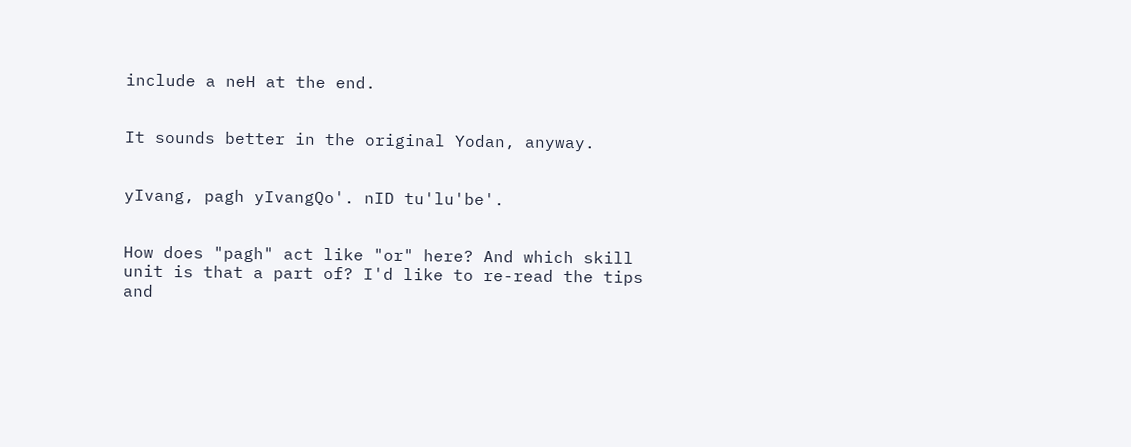include a neH at the end.


It sounds better in the original Yodan, anyway.


yIvang, pagh yIvangQo'. nID tu'lu'be'.


How does "pagh" act like "or" here? And which skill unit is that a part of? I'd like to re-read the tips and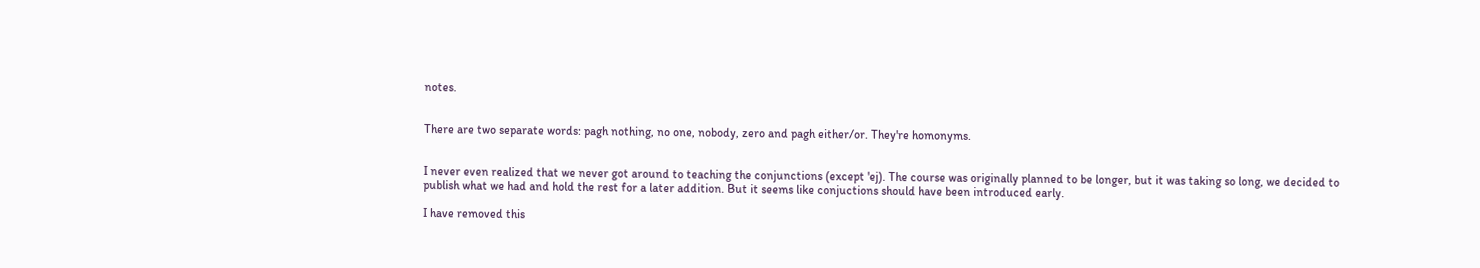notes.


There are two separate words: pagh nothing, no one, nobody, zero and pagh either/or. They're homonyms.


I never even realized that we never got around to teaching the conjunctions (except 'ej). The course was originally planned to be longer, but it was taking so long, we decided to publish what we had and hold the rest for a later addition. But it seems like conjuctions should have been introduced early.

I have removed this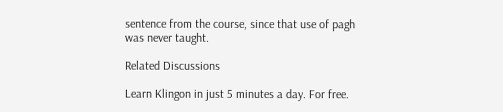sentence from the course, since that use of pagh was never taught.

Related Discussions

Learn Klingon in just 5 minutes a day. For free.